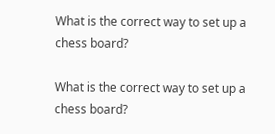What is the correct way to set up a chess board?

What is the correct way to set up a chess board?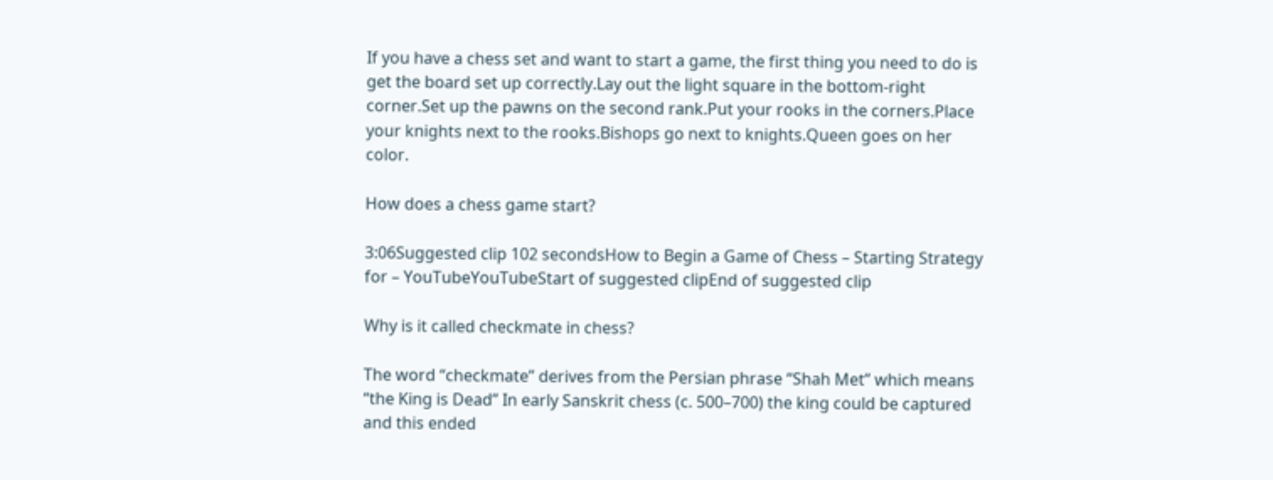If you have a chess set and want to start a game, the first thing you need to do is get the board set up correctly.Lay out the light square in the bottom-right corner.Set up the pawns on the second rank.Put your rooks in the corners.Place your knights next to the rooks.Bishops go next to knights.Queen goes on her color.

How does a chess game start?

3:06Suggested clip 102 secondsHow to Begin a Game of Chess – Starting Strategy for – YouTubeYouTubeStart of suggested clipEnd of suggested clip

Why is it called checkmate in chess?

The word “checkmate” derives from the Persian phrase “Shah Met” which means “the King is Dead” In early Sanskrit chess (c. 500–700) the king could be captured and this ended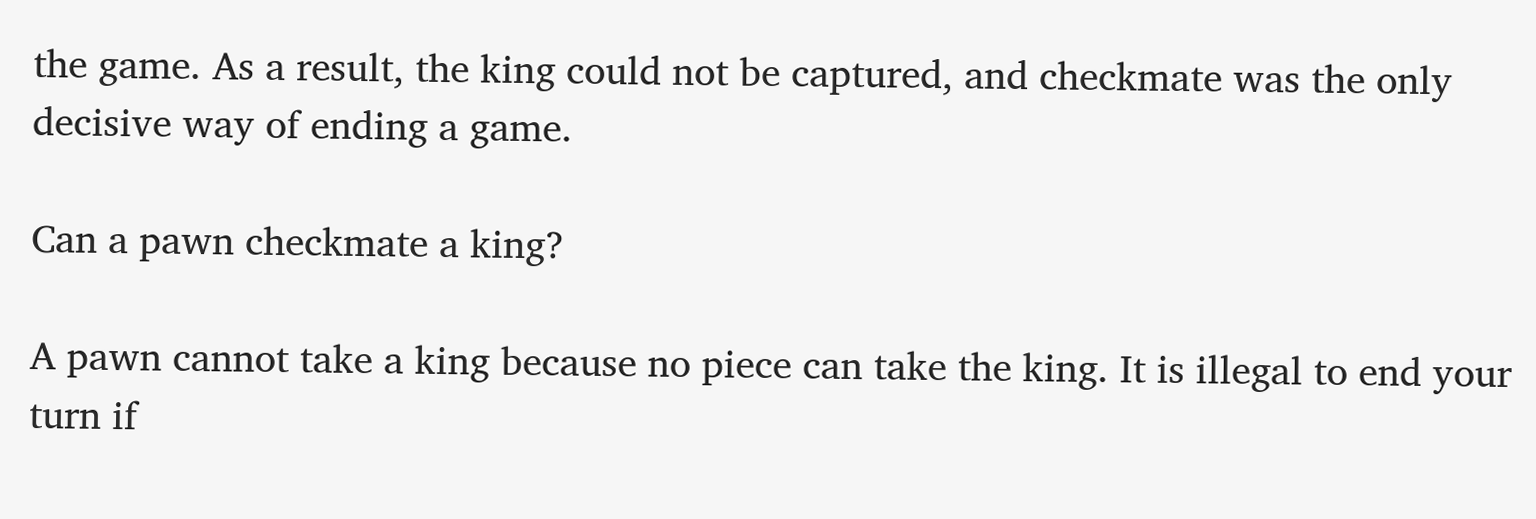the game. As a result, the king could not be captured, and checkmate was the only decisive way of ending a game.

Can a pawn checkmate a king?

A pawn cannot take a king because no piece can take the king. It is illegal to end your turn if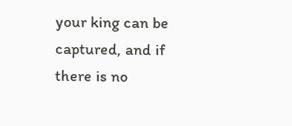your king can be captured, and if there is no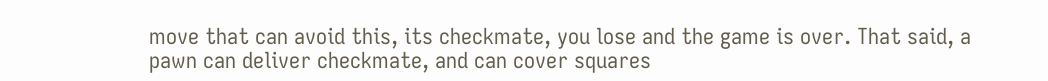move that can avoid this, its checkmate, you lose and the game is over. That said, a pawn can deliver checkmate, and can cover squares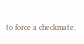to force a checkmate.